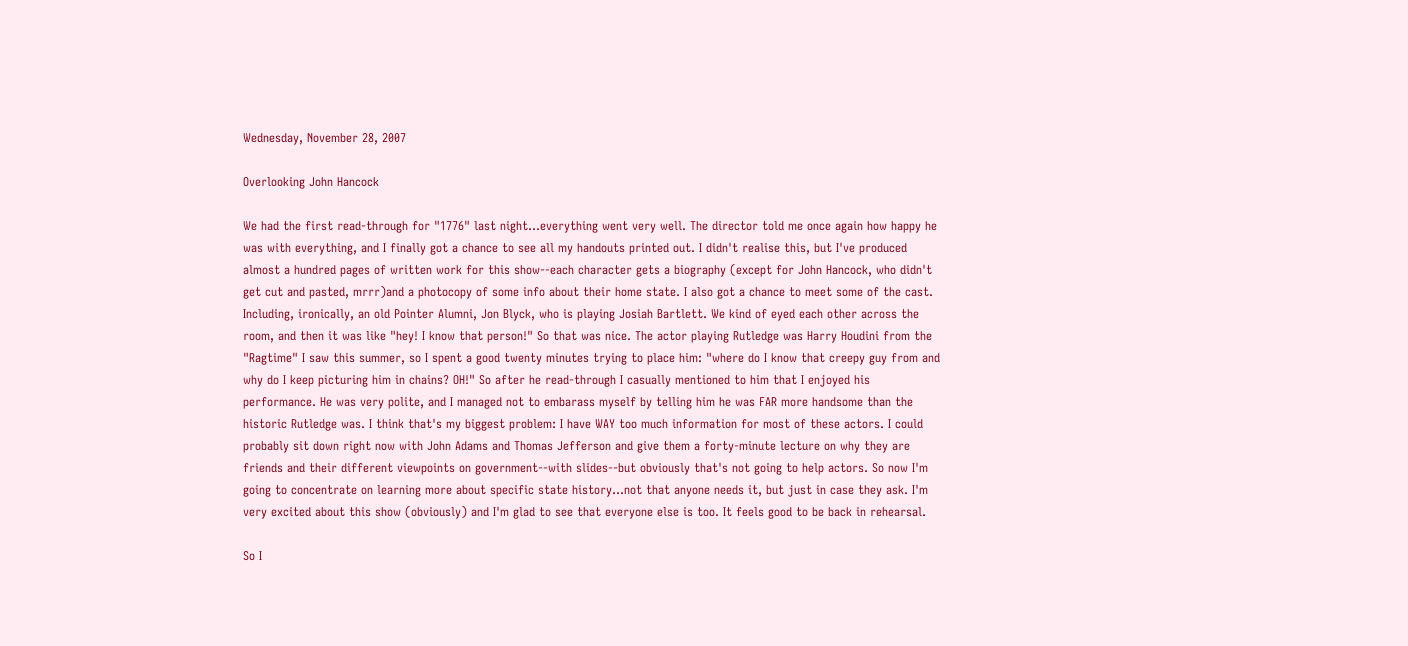Wednesday, November 28, 2007

Overlooking John Hancock

We had the first read-through for "1776" last night...everything went very well. The director told me once again how happy he was with everything, and I finally got a chance to see all my handouts printed out. I didn't realise this, but I've produced almost a hundred pages of written work for this show--each character gets a biography (except for John Hancock, who didn't get cut and pasted, mrrr)and a photocopy of some info about their home state. I also got a chance to meet some of the cast. Including, ironically, an old Pointer Alumni, Jon Blyck, who is playing Josiah Bartlett. We kind of eyed each other across the room, and then it was like "hey! I know that person!" So that was nice. The actor playing Rutledge was Harry Houdini from the "Ragtime" I saw this summer, so I spent a good twenty minutes trying to place him: "where do I know that creepy guy from and why do I keep picturing him in chains? OH!" So after he read-through I casually mentioned to him that I enjoyed his performance. He was very polite, and I managed not to embarass myself by telling him he was FAR more handsome than the historic Rutledge was. I think that's my biggest problem: I have WAY too much information for most of these actors. I could probably sit down right now with John Adams and Thomas Jefferson and give them a forty-minute lecture on why they are friends and their different viewpoints on government--with slides--but obviously that's not going to help actors. So now I'm going to concentrate on learning more about specific state history...not that anyone needs it, but just in case they ask. I'm very excited about this show (obviously) and I'm glad to see that everyone else is too. It feels good to be back in rehearsal.

So I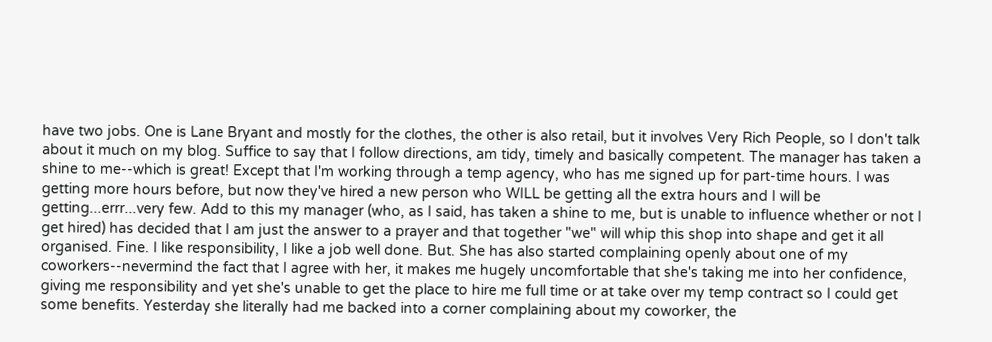have two jobs. One is Lane Bryant and mostly for the clothes, the other is also retail, but it involves Very Rich People, so I don't talk about it much on my blog. Suffice to say that I follow directions, am tidy, timely and basically competent. The manager has taken a shine to me--which is great! Except that I'm working through a temp agency, who has me signed up for part-time hours. I was getting more hours before, but now they've hired a new person who WILL be getting all the extra hours and I will be getting...errr...very few. Add to this my manager (who, as I said, has taken a shine to me, but is unable to influence whether or not I get hired) has decided that I am just the answer to a prayer and that together "we" will whip this shop into shape and get it all organised. Fine. I like responsibility, I like a job well done. But. She has also started complaining openly about one of my coworkers--nevermind the fact that I agree with her, it makes me hugely uncomfortable that she's taking me into her confidence, giving me responsibility and yet she's unable to get the place to hire me full time or at take over my temp contract so I could get some benefits. Yesterday she literally had me backed into a corner complaining about my coworker, the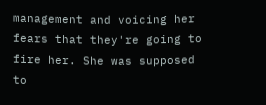management and voicing her fears that they're going to fire her. She was supposed to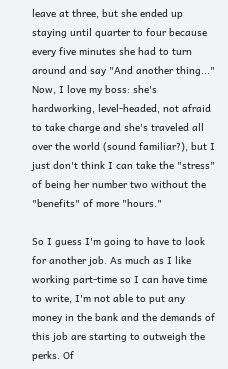leave at three, but she ended up staying until quarter to four because every five minutes she had to turn around and say "And another thing..." Now, I love my boss: she's hardworking, level-headed, not afraid to take charge and she's traveled all over the world (sound familiar?), but I just don't think I can take the "stress" of being her number two without the "benefits" of more "hours."

So I guess I'm going to have to look for another job. As much as I like working part-time so I can have time to write, I'm not able to put any money in the bank and the demands of this job are starting to outweigh the perks. Of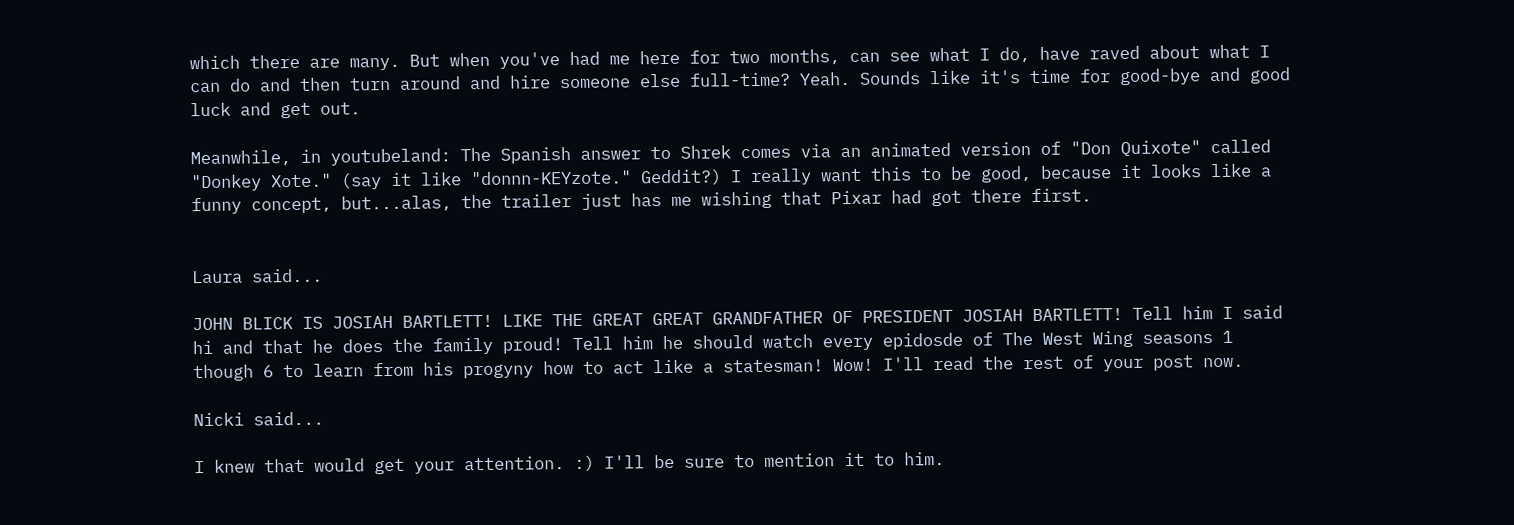which there are many. But when you've had me here for two months, can see what I do, have raved about what I can do and then turn around and hire someone else full-time? Yeah. Sounds like it's time for good-bye and good luck and get out.

Meanwhile, in youtubeland: The Spanish answer to Shrek comes via an animated version of "Don Quixote" called "Donkey Xote." (say it like "donnn-KEYzote." Geddit?) I really want this to be good, because it looks like a funny concept, but...alas, the trailer just has me wishing that Pixar had got there first.


Laura said...

JOHN BLICK IS JOSIAH BARTLETT! LIKE THE GREAT GREAT GRANDFATHER OF PRESIDENT JOSIAH BARTLETT! Tell him I said hi and that he does the family proud! Tell him he should watch every epidosde of The West Wing seasons 1 though 6 to learn from his progyny how to act like a statesman! Wow! I'll read the rest of your post now.

Nicki said...

I knew that would get your attention. :) I'll be sure to mention it to him.